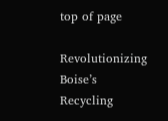top of page

Revolutionizing Boise’s Recycling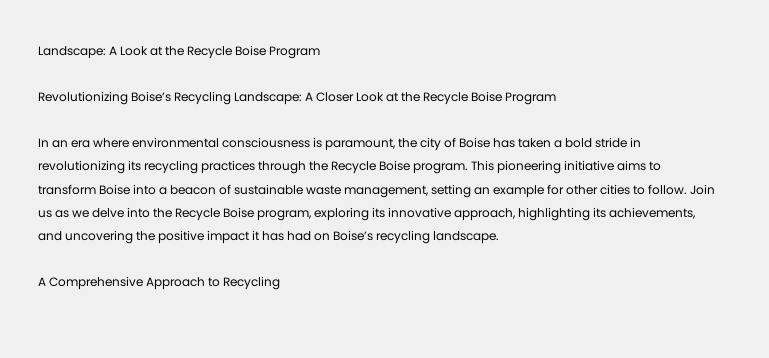Landscape: A Look at the Recycle Boise Program

Revolutionizing Boise’s Recycling Landscape: A Closer Look at the Recycle Boise Program

In an era where environmental consciousness is paramount, the city of Boise has taken a bold stride in revolutionizing its recycling practices through the Recycle Boise program. This pioneering initiative aims to transform Boise into a beacon of sustainable waste management, setting an example for other cities to follow. Join us as we delve into the Recycle Boise program, exploring its innovative approach, highlighting its achievements, and uncovering the positive impact it has had on Boise’s recycling landscape.

A Comprehensive Approach to Recycling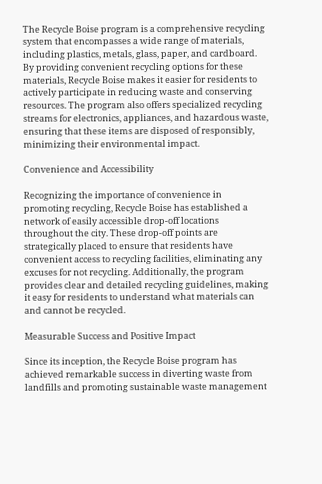The Recycle Boise program is a comprehensive recycling system that encompasses a wide range of materials, including plastics, metals, glass, paper, and cardboard. By providing convenient recycling options for these materials, Recycle Boise makes it easier for residents to actively participate in reducing waste and conserving resources. The program also offers specialized recycling streams for electronics, appliances, and hazardous waste, ensuring that these items are disposed of responsibly, minimizing their environmental impact.

Convenience and Accessibility

Recognizing the importance of convenience in promoting recycling, Recycle Boise has established a network of easily accessible drop-off locations throughout the city. These drop-off points are strategically placed to ensure that residents have convenient access to recycling facilities, eliminating any excuses for not recycling. Additionally, the program provides clear and detailed recycling guidelines, making it easy for residents to understand what materials can and cannot be recycled.

Measurable Success and Positive Impact

Since its inception, the Recycle Boise program has achieved remarkable success in diverting waste from landfills and promoting sustainable waste management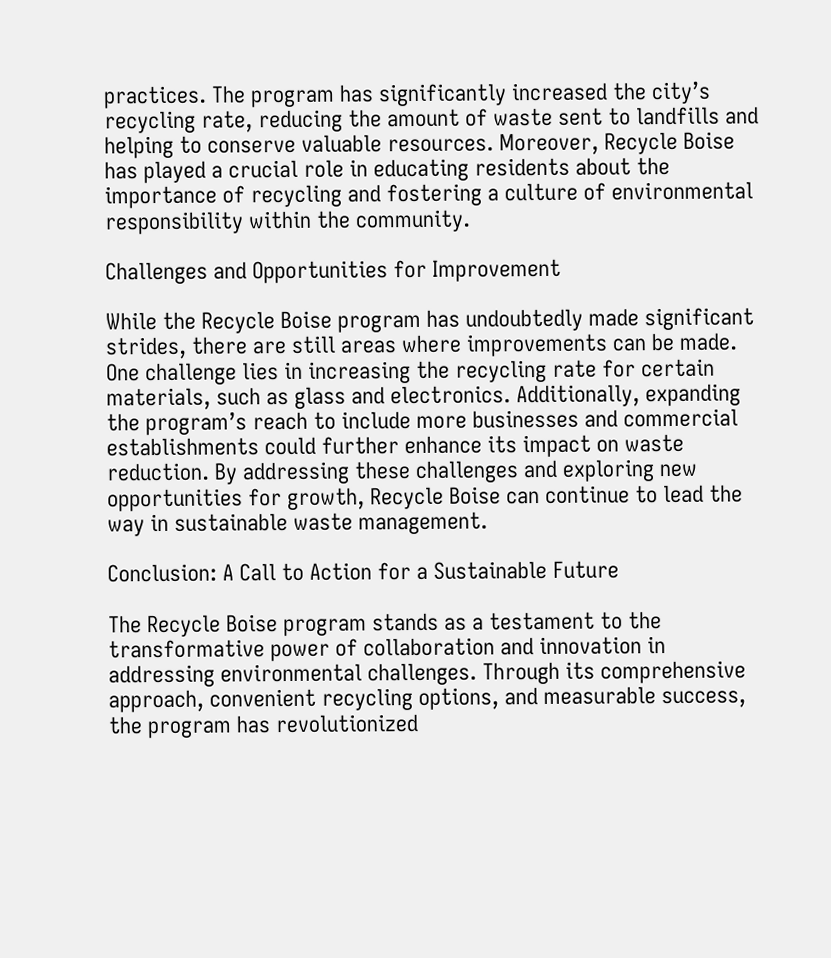practices. The program has significantly increased the city’s recycling rate, reducing the amount of waste sent to landfills and helping to conserve valuable resources. Moreover, Recycle Boise has played a crucial role in educating residents about the importance of recycling and fostering a culture of environmental responsibility within the community.

Challenges and Opportunities for Improvement

While the Recycle Boise program has undoubtedly made significant strides, there are still areas where improvements can be made. One challenge lies in increasing the recycling rate for certain materials, such as glass and electronics. Additionally, expanding the program’s reach to include more businesses and commercial establishments could further enhance its impact on waste reduction. By addressing these challenges and exploring new opportunities for growth, Recycle Boise can continue to lead the way in sustainable waste management.

Conclusion: A Call to Action for a Sustainable Future

The Recycle Boise program stands as a testament to the transformative power of collaboration and innovation in addressing environmental challenges. Through its comprehensive approach, convenient recycling options, and measurable success, the program has revolutionized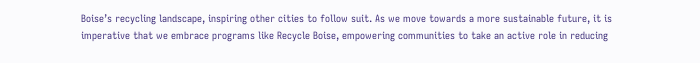Boise’s recycling landscape, inspiring other cities to follow suit. As we move towards a more sustainable future, it is imperative that we embrace programs like Recycle Boise, empowering communities to take an active role in reducing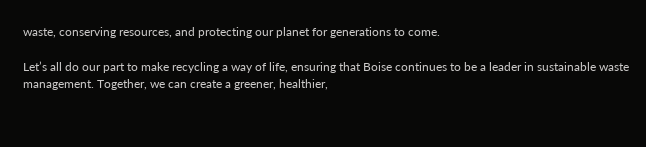waste, conserving resources, and protecting our planet for generations to come.

Let’s all do our part to make recycling a way of life, ensuring that Boise continues to be a leader in sustainable waste management. Together, we can create a greener, healthier,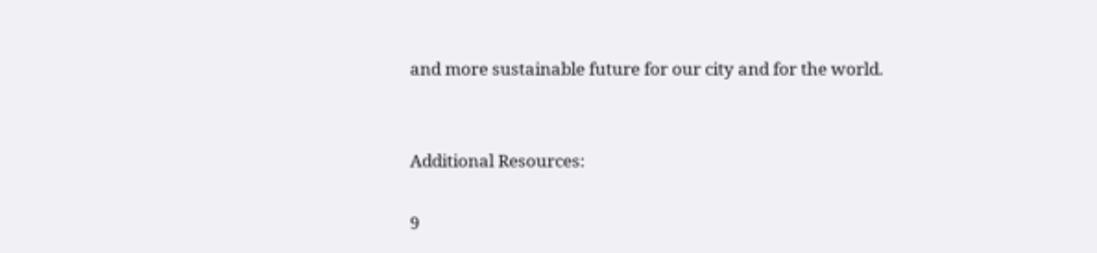and more sustainable future for our city and for the world.


Additional Resources:

9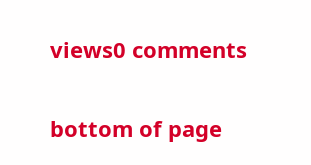views0 comments


bottom of page